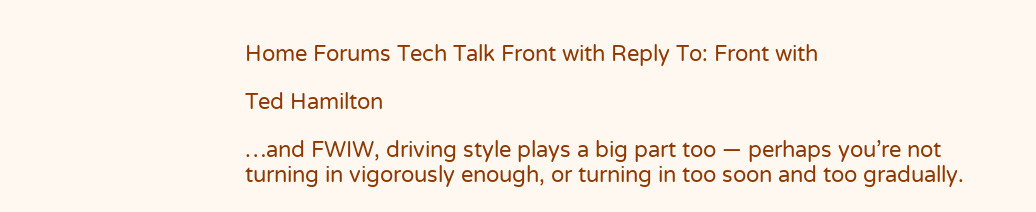Home Forums Tech Talk Front with Reply To: Front with

Ted Hamilton

…and FWIW, driving style plays a big part too — perhaps you’re not turning in vigorously enough, or turning in too soon and too gradually.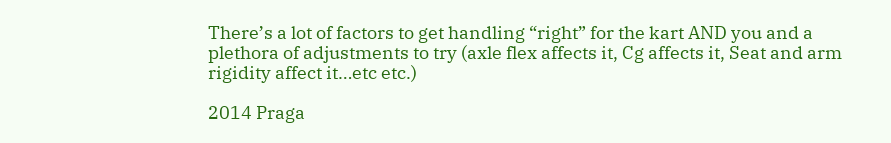There’s a lot of factors to get handling “right” for the kart AND you and a plethora of adjustments to try (axle flex affects it, Cg affects it, Seat and arm rigidity affect it…etc etc.)

2014 Praga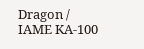Dragon / IAME KA-100